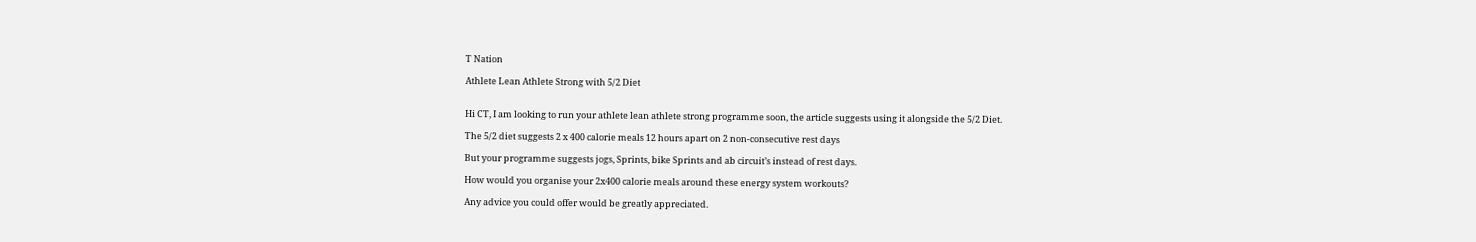T Nation

Athlete Lean Athlete Strong with 5/2 Diet


Hi CT, I am looking to run your athlete lean athlete strong programme soon, the article suggests using it alongside the 5/2 Diet.

The 5/2 diet suggests 2 x 400 calorie meals 12 hours apart on 2 non-consecutive rest days

But your programme suggests jogs, Sprints, bike Sprints and ab circuit’s instead of rest days.

How would you organise your 2x400 calorie meals around these energy system workouts?

Any advice you could offer would be greatly appreciated.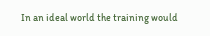In an ideal world the training would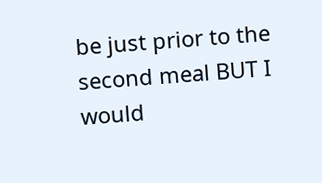be just prior to the second meal BUT I would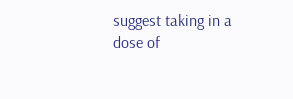suggest taking in a dose of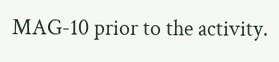MAG-10 prior to the activity.